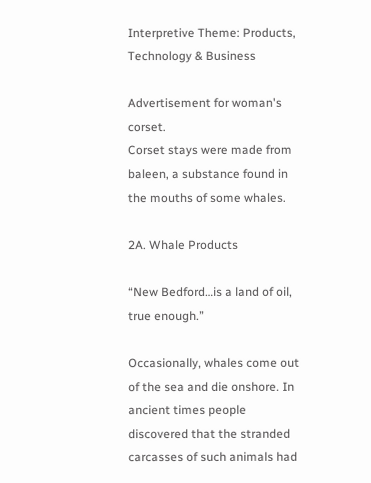Interpretive Theme: Products, Technology & Business

Advertisement for woman's corset.
Corset stays were made from baleen, a substance found in the mouths of some whales.

2A. Whale Products

“New Bedford…is a land of oil, true enough.”

Occasionally, whales come out of the sea and die onshore. In ancient times people discovered that the stranded carcasses of such animals had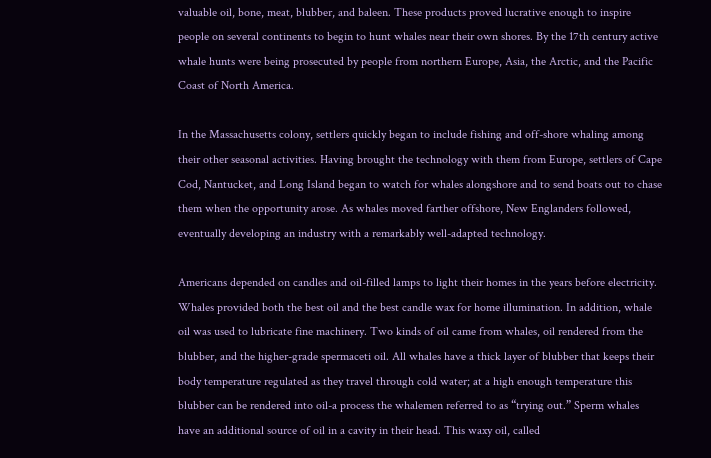valuable oil, bone, meat, blubber, and baleen. These products proved lucrative enough to inspire people on several continents to begin to hunt whales near their own shores. By the 17th century active whale hunts were being prosecuted by people from northern Europe, Asia, the Arctic, and the Pacific Coast of North America.

In the Massachusetts colony, settlers quickly began to include fishing and off-shore whaling among their other seasonal activities. Having brought the technology with them from Europe, settlers of Cape Cod, Nantucket, and Long Island began to watch for whales alongshore and to send boats out to chase them when the opportunity arose. As whales moved farther offshore, New Englanders followed, eventually developing an industry with a remarkably well-adapted technology.

Americans depended on candles and oil-filled lamps to light their homes in the years before electricity. Whales provided both the best oil and the best candle wax for home illumination. In addition, whale oil was used to lubricate fine machinery. Two kinds of oil came from whales, oil rendered from the blubber, and the higher-grade spermaceti oil. All whales have a thick layer of blubber that keeps their body temperature regulated as they travel through cold water; at a high enough temperature this blubber can be rendered into oil-a process the whalemen referred to as “trying out.” Sperm whales have an additional source of oil in a cavity in their head. This waxy oil, called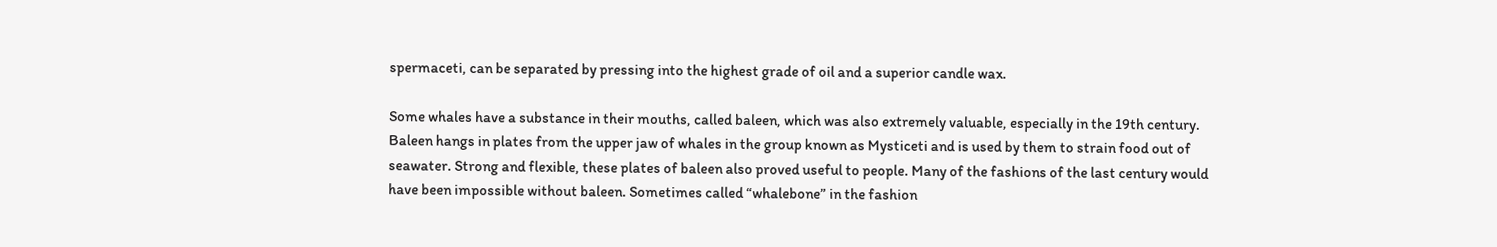spermaceti, can be separated by pressing into the highest grade of oil and a superior candle wax.

Some whales have a substance in their mouths, called baleen, which was also extremely valuable, especially in the 19th century. Baleen hangs in plates from the upper jaw of whales in the group known as Mysticeti and is used by them to strain food out of seawater. Strong and flexible, these plates of baleen also proved useful to people. Many of the fashions of the last century would have been impossible without baleen. Sometimes called “whalebone” in the fashion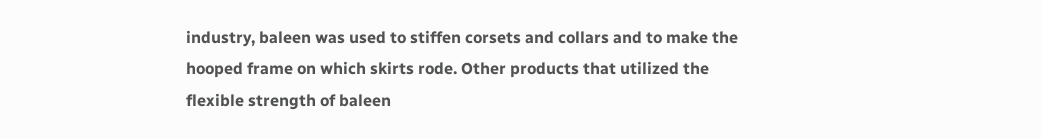industry, baleen was used to stiffen corsets and collars and to make the hooped frame on which skirts rode. Other products that utilized the flexible strength of baleen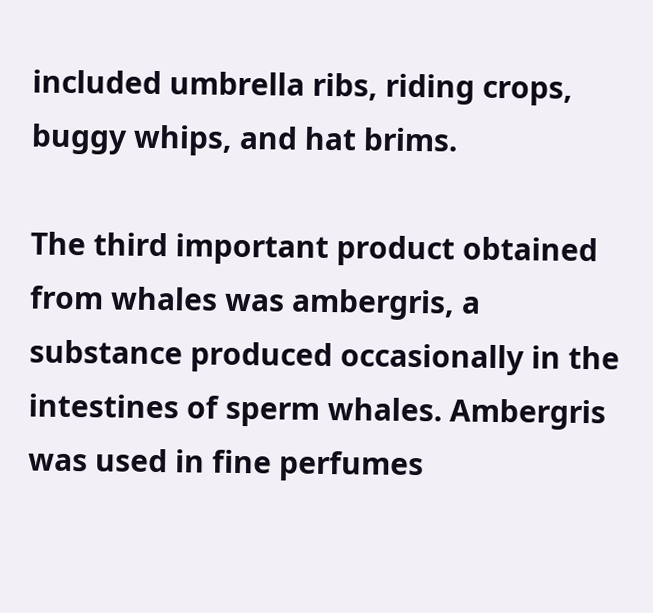included umbrella ribs, riding crops, buggy whips, and hat brims.

The third important product obtained from whales was ambergris, a substance produced occasionally in the intestines of sperm whales. Ambergris was used in fine perfumes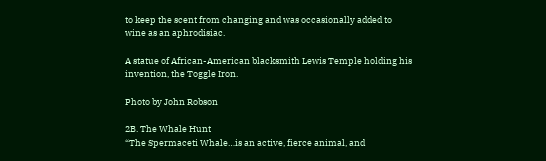to keep the scent from changing and was occasionally added to wine as an aphrodisiac.

A statue of African-American blacksmith Lewis Temple holding his invention, the Toggle Iron.

Photo by John Robson

2B. The Whale Hunt
“The Spermaceti Whale…is an active, fierce animal, and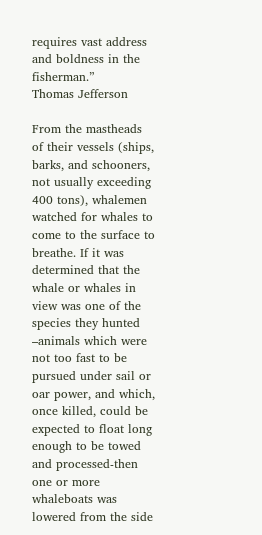requires vast address and boldness in the fisherman.”
Thomas Jefferson

From the mastheads of their vessels (ships, barks, and schooners, not usually exceeding 400 tons), whalemen watched for whales to come to the surface to breathe. If it was determined that the whale or whales in view was one of the species they hunted –animals which were not too fast to be pursued under sail or oar power, and which, once killed, could be expected to float long enough to be towed and processed-then one or more whaleboats was lowered from the side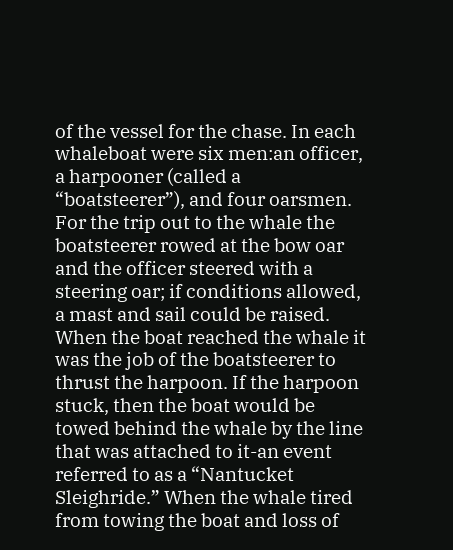of the vessel for the chase. In each whaleboat were six men:an officer, a harpooner (called a “boatsteerer”), and four oarsmen. For the trip out to the whale the boatsteerer rowed at the bow oar and the officer steered with a steering oar; if conditions allowed, a mast and sail could be raised. When the boat reached the whale it was the job of the boatsteerer to thrust the harpoon. If the harpoon stuck, then the boat would be towed behind the whale by the line that was attached to it-an event referred to as a “Nantucket Sleighride.” When the whale tired from towing the boat and loss of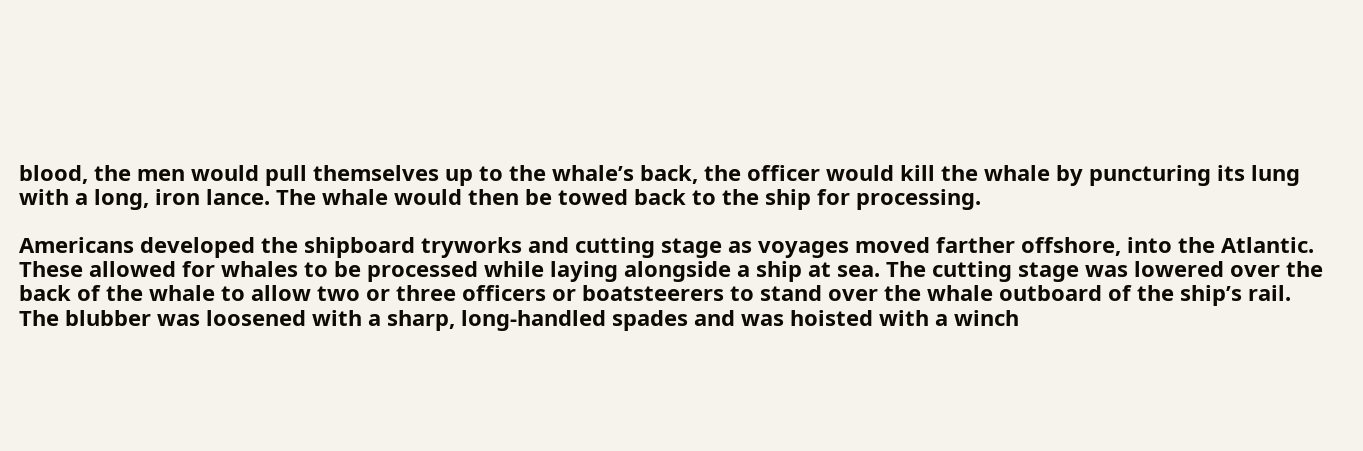blood, the men would pull themselves up to the whale’s back, the officer would kill the whale by puncturing its lung with a long, iron lance. The whale would then be towed back to the ship for processing.

Americans developed the shipboard tryworks and cutting stage as voyages moved farther offshore, into the Atlantic. These allowed for whales to be processed while laying alongside a ship at sea. The cutting stage was lowered over the back of the whale to allow two or three officers or boatsteerers to stand over the whale outboard of the ship’s rail. The blubber was loosened with a sharp, long-handled spades and was hoisted with a winch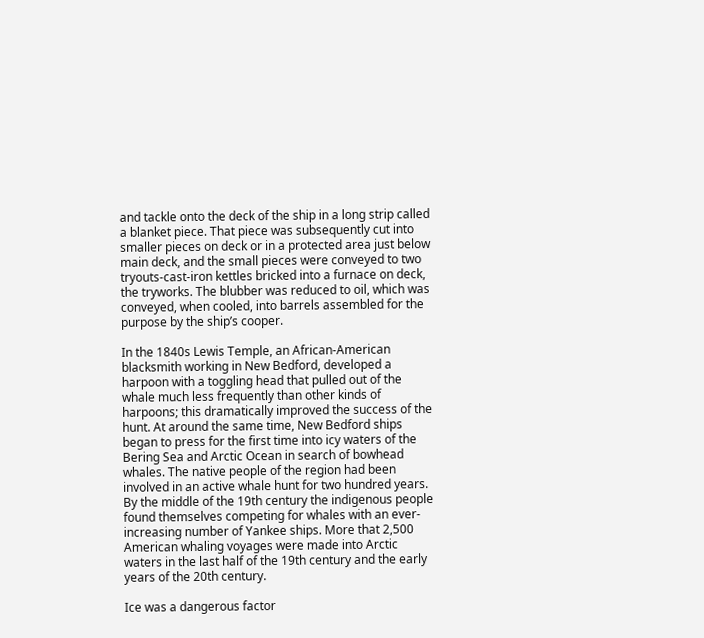and tackle onto the deck of the ship in a long strip called a blanket piece. That piece was subsequently cut into smaller pieces on deck or in a protected area just below main deck, and the small pieces were conveyed to two tryouts-cast-iron kettles bricked into a furnace on deck, the tryworks. The blubber was reduced to oil, which was conveyed, when cooled, into barrels assembled for the purpose by the ship’s cooper.

In the 1840s Lewis Temple, an African-American blacksmith working in New Bedford, developed a harpoon with a toggling head that pulled out of the whale much less frequently than other kinds of harpoons; this dramatically improved the success of the hunt. At around the same time, New Bedford ships began to press for the first time into icy waters of the Bering Sea and Arctic Ocean in search of bowhead whales. The native people of the region had been involved in an active whale hunt for two hundred years. By the middle of the 19th century the indigenous people found themselves competing for whales with an ever-increasing number of Yankee ships. More that 2,500 American whaling voyages were made into Arctic waters in the last half of the 19th century and the early years of the 20th century.

Ice was a dangerous factor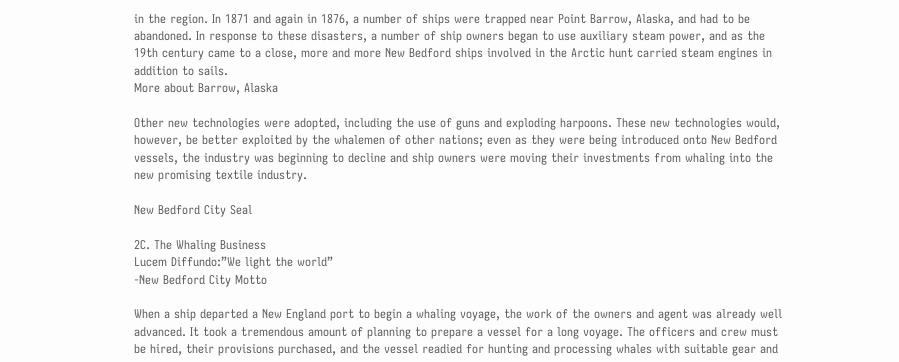in the region. In 1871 and again in 1876, a number of ships were trapped near Point Barrow, Alaska, and had to be abandoned. In response to these disasters, a number of ship owners began to use auxiliary steam power, and as the 19th century came to a close, more and more New Bedford ships involved in the Arctic hunt carried steam engines in addition to sails.
More about Barrow, Alaska

Other new technologies were adopted, including the use of guns and exploding harpoons. These new technologies would, however, be better exploited by the whalemen of other nations; even as they were being introduced onto New Bedford vessels, the industry was beginning to decline and ship owners were moving their investments from whaling into the new promising textile industry.

New Bedford City Seal

2C. The Whaling Business
Lucem Diffundo:”We light the world”
-New Bedford City Motto

When a ship departed a New England port to begin a whaling voyage, the work of the owners and agent was already well advanced. It took a tremendous amount of planning to prepare a vessel for a long voyage. The officers and crew must be hired, their provisions purchased, and the vessel readied for hunting and processing whales with suitable gear and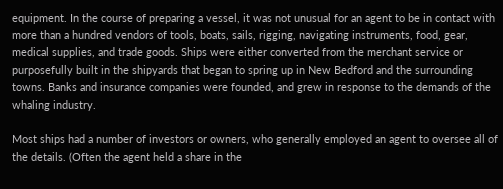equipment. In the course of preparing a vessel, it was not unusual for an agent to be in contact with more than a hundred vendors of tools, boats, sails, rigging, navigating instruments, food, gear, medical supplies, and trade goods. Ships were either converted from the merchant service or purposefully built in the shipyards that began to spring up in New Bedford and the surrounding towns. Banks and insurance companies were founded, and grew in response to the demands of the whaling industry.

Most ships had a number of investors or owners, who generally employed an agent to oversee all of the details. (Often the agent held a share in the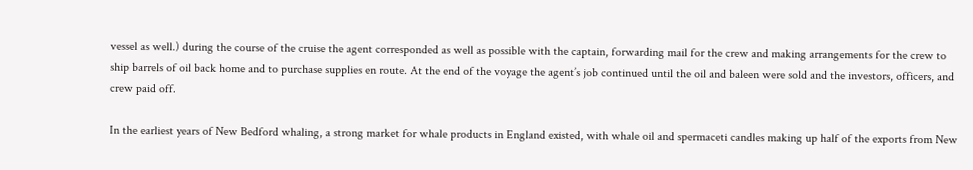vessel as well.) during the course of the cruise the agent corresponded as well as possible with the captain, forwarding mail for the crew and making arrangements for the crew to ship barrels of oil back home and to purchase supplies en route. At the end of the voyage the agent’s job continued until the oil and baleen were sold and the investors, officers, and crew paid off.

In the earliest years of New Bedford whaling, a strong market for whale products in England existed, with whale oil and spermaceti candles making up half of the exports from New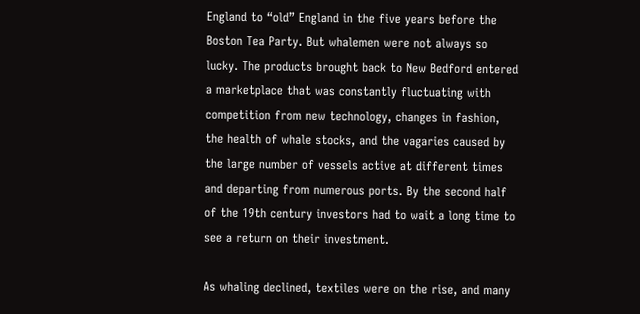England to “old” England in the five years before the Boston Tea Party. But whalemen were not always so lucky. The products brought back to New Bedford entered a marketplace that was constantly fluctuating with competition from new technology, changes in fashion, the health of whale stocks, and the vagaries caused by the large number of vessels active at different times and departing from numerous ports. By the second half of the 19th century investors had to wait a long time to see a return on their investment.

As whaling declined, textiles were on the rise, and many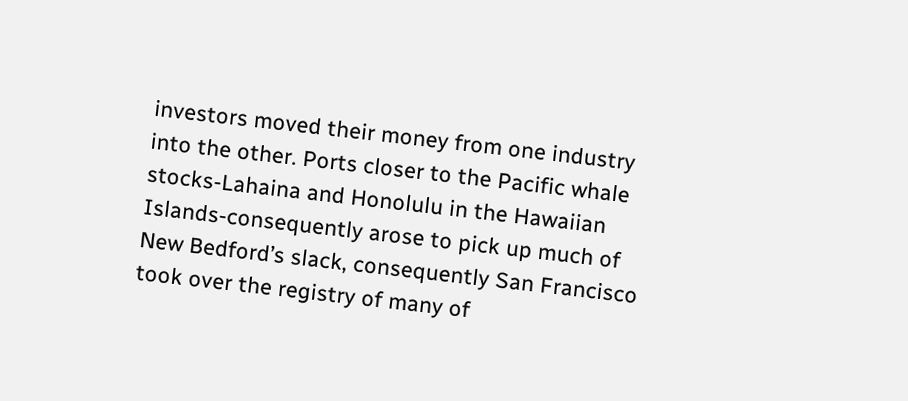investors moved their money from one industry into the other. Ports closer to the Pacific whale stocks-Lahaina and Honolulu in the Hawaiian Islands-consequently arose to pick up much of New Bedford’s slack, consequently San Francisco took over the registry of many of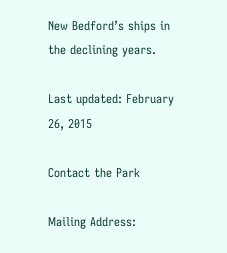New Bedford’s ships in the declining years.

Last updated: February 26, 2015

Contact the Park

Mailing Address: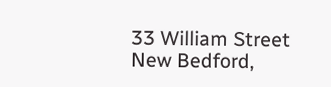33 William Street
New Bedford,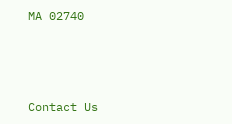MA 02740



Contact Us